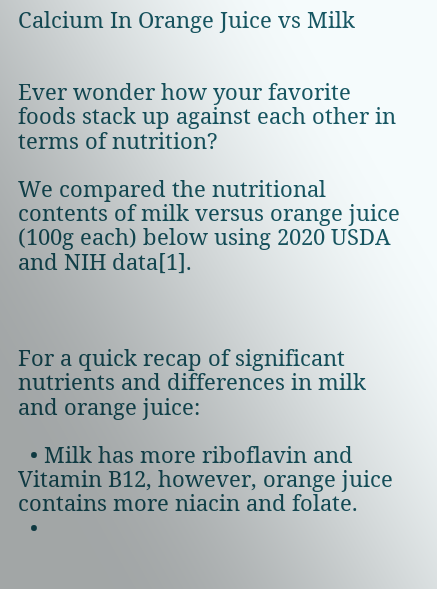Calcium In Orange Juice vs Milk


Ever wonder how your favorite foods stack up against each other in terms of nutrition?

We compared the nutritional contents of milk versus orange juice (100g each) below using 2020 USDA and NIH data[1].



For a quick recap of significant nutrients and differences in milk and orange juice:

  • Milk has more riboflavin and Vitamin B12, however, orange juice contains more niacin and folate.
  •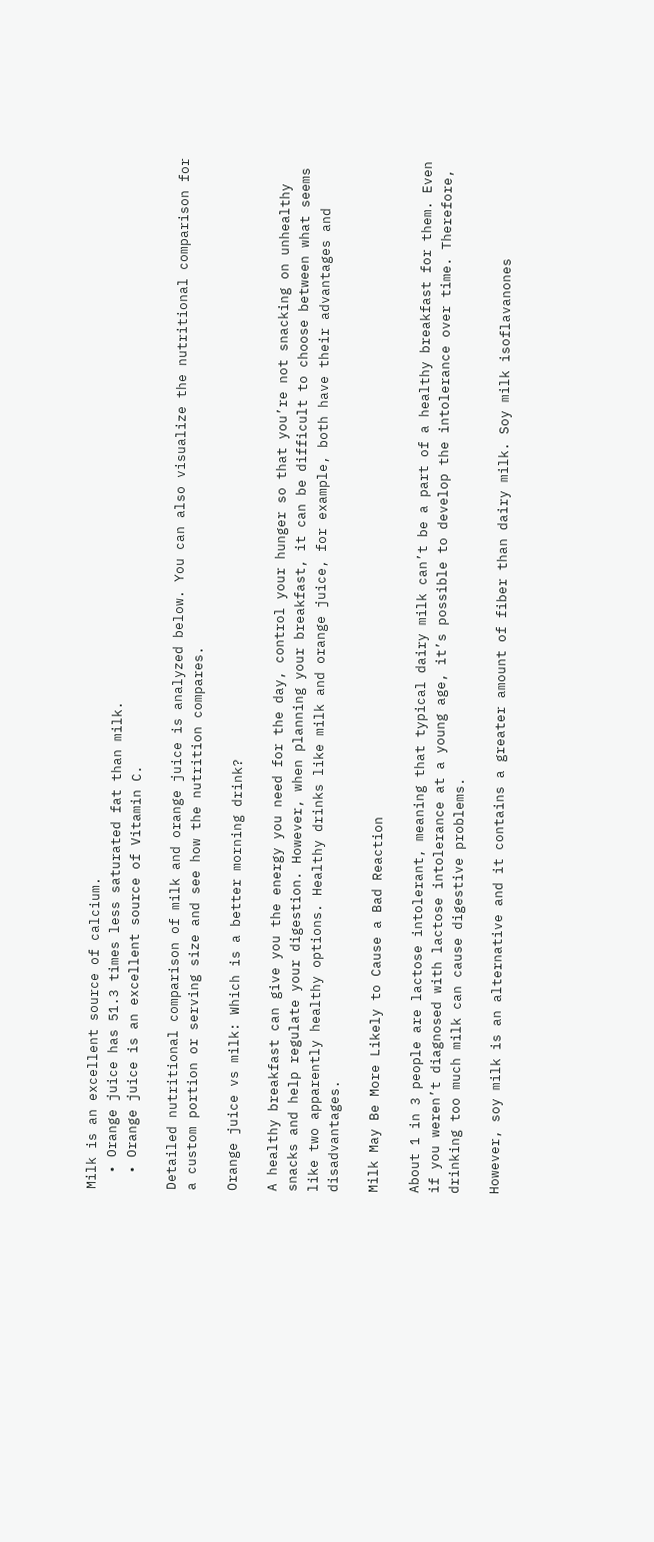Milk is an excellent source of calcium.
  • Orange juice has 51.3 times less saturated fat than milk.
  • Orange juice is an excellent source of Vitamin C.

Detailed nutritional comparison of milk and orange juice is analyzed below. You can also visualize the nutritional comparison for a custom portion or serving size and see how the nutrition compares.

Orange juice vs milk: Which is a better morning drink?

A healthy breakfast can give you the energy you need for the day, control your hunger so that you’re not snacking on unhealthy snacks and help regulate your digestion. However, when planning your breakfast, it can be difficult to choose between what seems like two apparently healthy options. Healthy drinks like milk and orange juice, for example, both have their advantages and disadvantages.

Milk May Be More Likely to Cause a Bad Reaction

About 1 in 3 people are lactose intolerant, meaning that typical dairy milk can’t be a part of a healthy breakfast for them. Even if you weren’t diagnosed with lactose intolerance at a young age, it’s possible to develop the intolerance over time. Therefore, drinking too much milk can cause digestive problems.

However, soy milk is an alternative and it contains a greater amount of fiber than dairy milk. Soy milk isoflavanones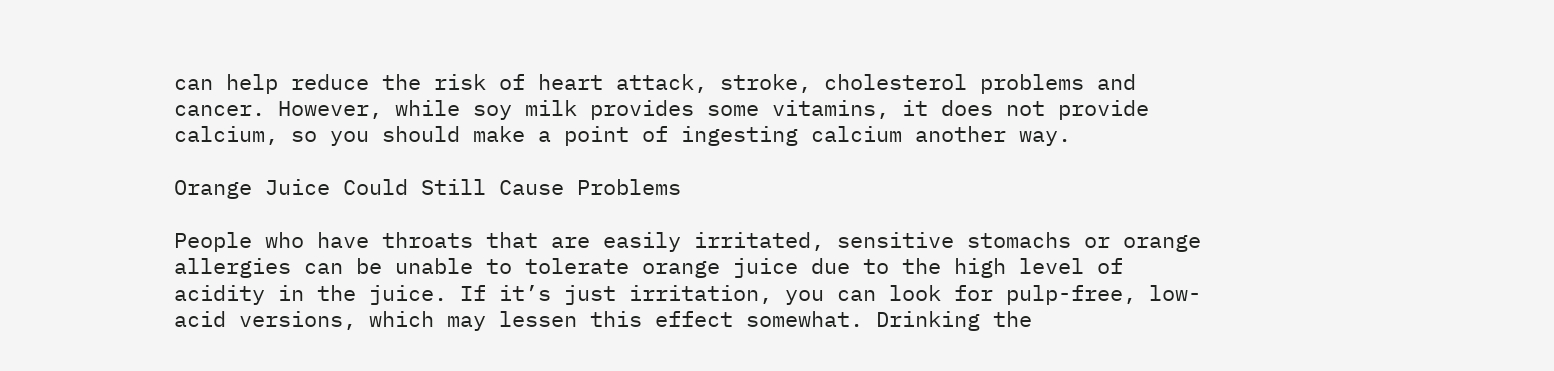can help reduce the risk of heart attack, stroke, cholesterol problems and cancer. However, while soy milk provides some vitamins, it does not provide calcium, so you should make a point of ingesting calcium another way.

Orange Juice Could Still Cause Problems

People who have throats that are easily irritated, sensitive stomachs or orange allergies can be unable to tolerate orange juice due to the high level of acidity in the juice. If it’s just irritation, you can look for pulp-free, low-acid versions, which may lessen this effect somewhat. Drinking the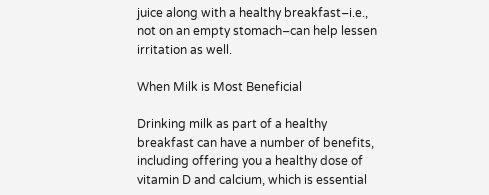juice along with a healthy breakfast–i.e., not on an empty stomach–can help lessen irritation as well.

When Milk is Most Beneficial

Drinking milk as part of a healthy breakfast can have a number of benefits, including offering you a healthy dose of vitamin D and calcium, which is essential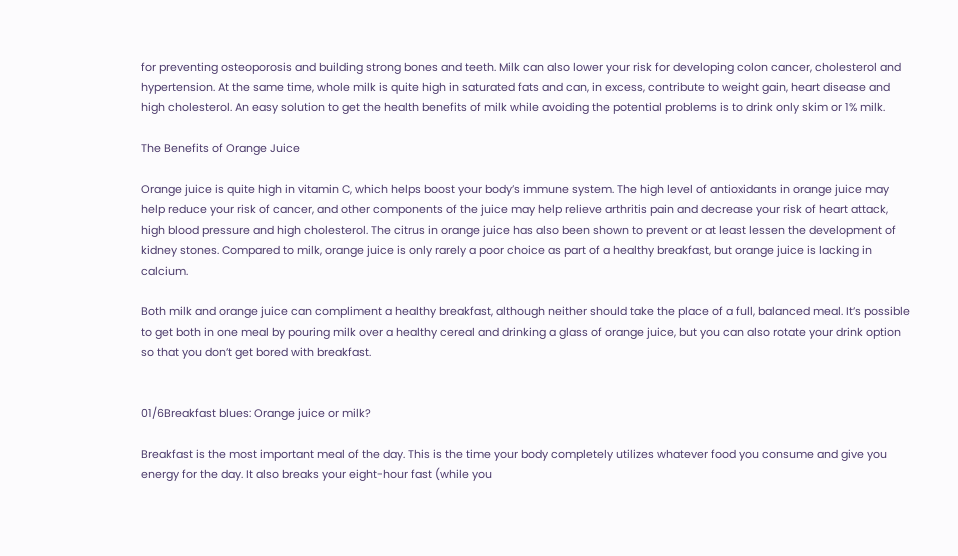for preventing osteoporosis and building strong bones and teeth. Milk can also lower your risk for developing colon cancer, cholesterol and hypertension. At the same time, whole milk is quite high in saturated fats and can, in excess, contribute to weight gain, heart disease and high cholesterol. An easy solution to get the health benefits of milk while avoiding the potential problems is to drink only skim or 1% milk.

The Benefits of Orange Juice

Orange juice is quite high in vitamin C, which helps boost your body’s immune system. The high level of antioxidants in orange juice may help reduce your risk of cancer, and other components of the juice may help relieve arthritis pain and decrease your risk of heart attack, high blood pressure and high cholesterol. The citrus in orange juice has also been shown to prevent or at least lessen the development of kidney stones. Compared to milk, orange juice is only rarely a poor choice as part of a healthy breakfast, but orange juice is lacking in calcium.

Both milk and orange juice can compliment a healthy breakfast, although neither should take the place of a full, balanced meal. It’s possible to get both in one meal by pouring milk over a healthy cereal and drinking a glass of orange juice, but you can also rotate your drink option so that you don’t get bored with breakfast.


01/6Breakfast blues: Orange juice or milk?

Breakfast is the most important meal of the day. This is the time your body completely utilizes whatever food you consume and give you energy for the day. It also breaks your eight-hour fast (while you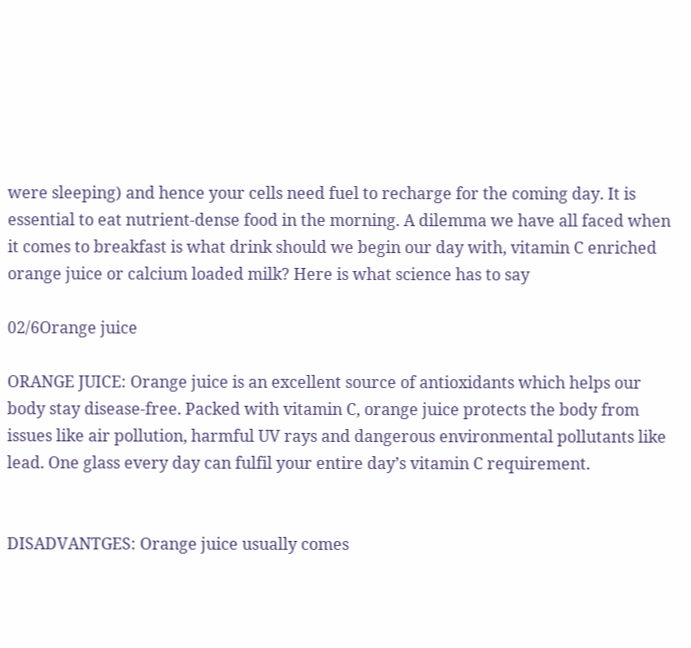were sleeping) and hence your cells need fuel to recharge for the coming day. It is essential to eat nutrient-dense food in the morning. A dilemma we have all faced when it comes to breakfast is what drink should we begin our day with, vitamin C enriched orange juice or calcium loaded milk? Here is what science has to say

02/6Orange juice

ORANGE JUICE: Orange juice is an excellent source of antioxidants which helps our body stay disease-free. Packed with vitamin C, orange juice protects the body from issues like air pollution, harmful UV rays and dangerous environmental pollutants like lead. One glass every day can fulfil your entire day’s vitamin C requirement.


DISADVANTGES: Orange juice usually comes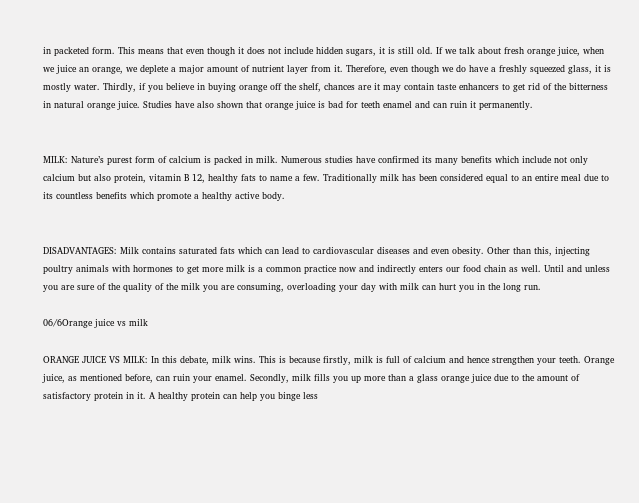in packeted form. This means that even though it does not include hidden sugars, it is still old. If we talk about fresh orange juice, when we juice an orange, we deplete a major amount of nutrient layer from it. Therefore, even though we do have a freshly squeezed glass, it is mostly water. Thirdly, if you believe in buying orange off the shelf, chances are it may contain taste enhancers to get rid of the bitterness in natural orange juice. Studies have also shown that orange juice is bad for teeth enamel and can ruin it permanently.


MILK: Nature’s purest form of calcium is packed in milk. Numerous studies have confirmed its many benefits which include not only calcium but also protein, vitamin B 12, healthy fats to name a few. Traditionally milk has been considered equal to an entire meal due to its countless benefits which promote a healthy active body.


DISADVANTAGES: Milk contains saturated fats which can lead to cardiovascular diseases and even obesity. Other than this, injecting poultry animals with hormones to get more milk is a common practice now and indirectly enters our food chain as well. Until and unless you are sure of the quality of the milk you are consuming, overloading your day with milk can hurt you in the long run.

06/6Orange juice vs milk

ORANGE JUICE VS MILK: In this debate, milk wins. This is because firstly, milk is full of calcium and hence strengthen your teeth. Orange juice, as mentioned before, can ruin your enamel. Secondly, milk fills you up more than a glass orange juice due to the amount of satisfactory protein in it. A healthy protein can help you binge less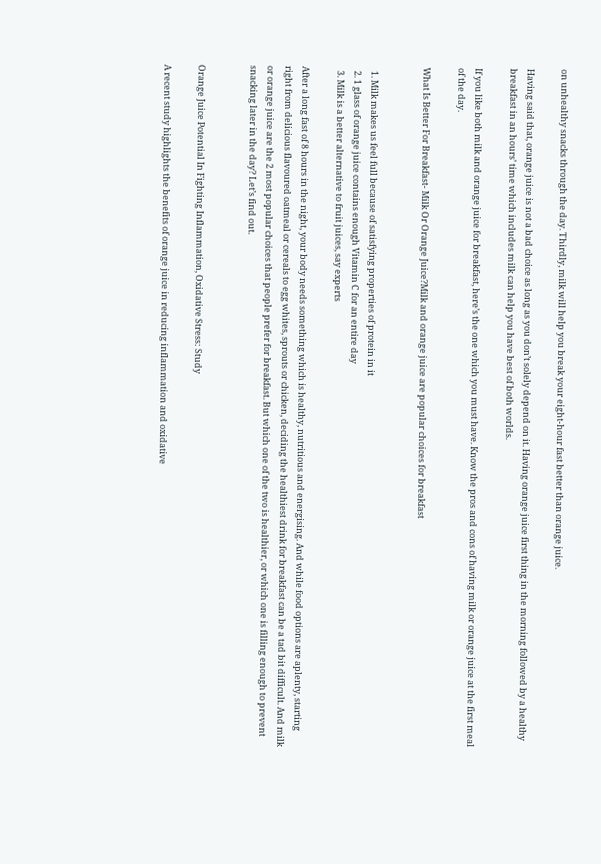on unhealthy snacks through the day. Thirdly, milk will help you break your eight-hour fast better than orange juice.

Having said that, orange juice is not a bad choice as long as you don’t solely depend on it. Having orange juice first thing in the morning followed by a healthy breakfast in an hours’ time which includes milk can help you have best of both worlds.

If you like both milk and orange juice for breakfast, here’s the one which you must have. Know the pros and cons of having milk or orange juice at the first meal of the day.

What Is Better For Breakfast- Milk Or Orange Juice?Milk and orange juice are popular choices for breakfast


  1. Milk makes us feel full because of satisfying properties of protein in it
  2. 1 glass of orange juice contains enough Vitamin C for an entire day
  3. Milk is a better alternative to fruit juices, say experts

After a long fast of 8 hours in the night, your body needs something which is healthy, nutritious and energising. And while food options are aplenty, starting right from delicious flavoured oatmeal or cereals to egg whites, sprouts or chicken, deciding the healthiest drink for breakfast can be a tad bit difficult. And milk or orange juice are the 2 most popular choices that people prefer for breakfast. But which one of the two is healthier, or which one is filling enough to prevent snacking later in the day? Let’s find out.


Orange Juice Potential In Fighting Inflammation, Oxidative Stress: Study

A recent study highlights the benefits of orange juice in reducing inflammation and oxidative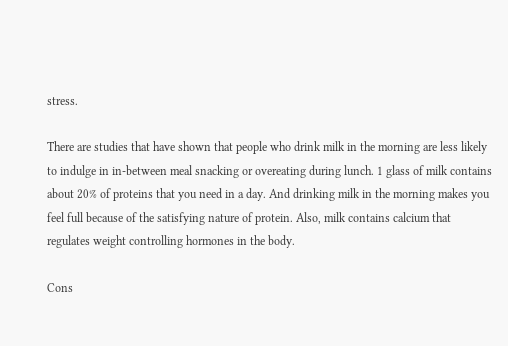stress.

There are studies that have shown that people who drink milk in the morning are less likely to indulge in in-between meal snacking or overeating during lunch. 1 glass of milk contains about 20% of proteins that you need in a day. And drinking milk in the morning makes you feel full because of the satisfying nature of protein. Also, milk contains calcium that regulates weight controlling hormones in the body.

Cons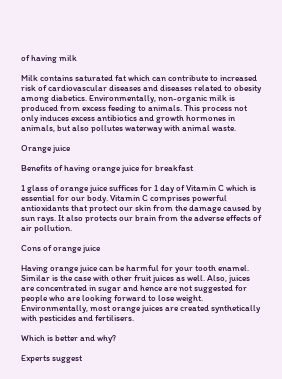of having milk

Milk contains saturated fat which can contribute to increased risk of cardiovascular diseases and diseases related to obesity among diabetics. Environmentally, non-organic milk is produced from excess feeding to animals. This process not only induces excess antibiotics and growth hormones in animals, but also pollutes waterway with animal waste.

Orange juice

Benefits of having orange juice for breakfast

1 glass of orange juice suffices for 1 day of Vitamin C which is essential for our body. Vitamin C comprises powerful antioxidants that protect our skin from the damage caused by sun rays. It also protects our brain from the adverse effects of air pollution.

Cons of orange juice

Having orange juice can be harmful for your tooth enamel. Similar is the case with other fruit juices as well. Also, juices are concentrated in sugar and hence are not suggested for people who are looking forward to lose weight. Environmentally, most orange juices are created synthetically with pesticides and fertilisers.

Which is better and why?

Experts suggest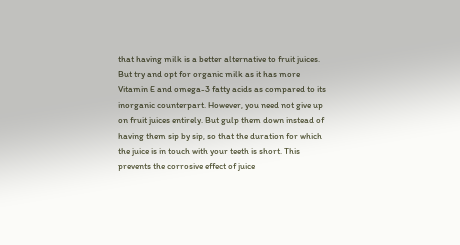that having milk is a better alternative to fruit juices. But try and opt for organic milk as it has more Vitamin E and omega-3 fatty acids as compared to its inorganic counterpart. However, you need not give up on fruit juices entirely. But gulp them down instead of having them sip by sip, so that the duration for which the juice is in touch with your teeth is short. This prevents the corrosive effect of juice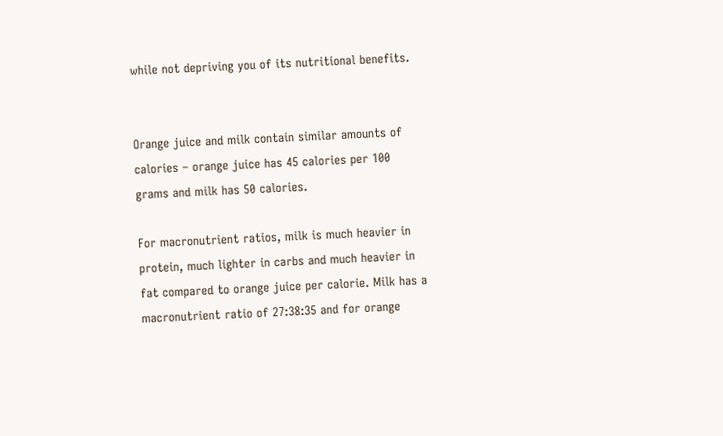while not depriving you of its nutritional benefits.


Orange juice and milk contain similar amounts of calories – orange juice has 45 calories per 100 grams and milk has 50 calories.

For macronutrient ratios, milk is much heavier in protein, much lighter in carbs and much heavier in fat compared to orange juice per calorie. Milk has a macronutrient ratio of 27:38:35 and for orange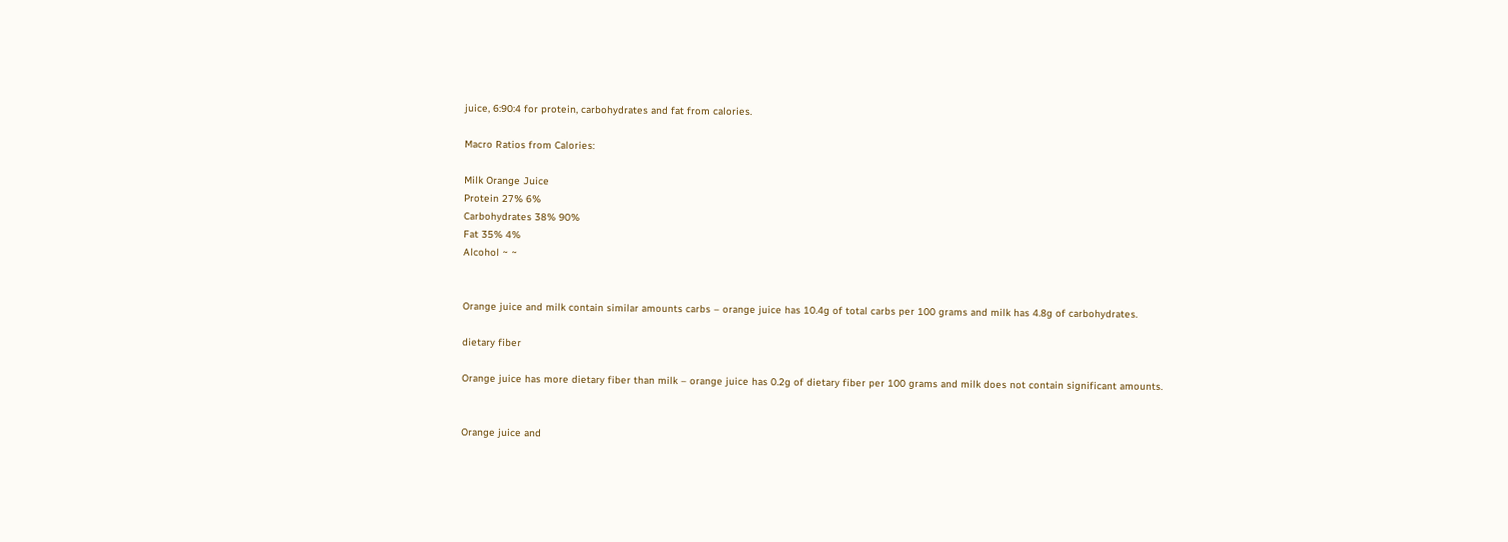juice, 6:90:4 for protein, carbohydrates and fat from calories.

Macro Ratios from Calories:

Milk Orange Juice
Protein 27% 6%
Carbohydrates 38% 90%
Fat 35% 4%
Alcohol ~ ~


Orange juice and milk contain similar amounts carbs – orange juice has 10.4g of total carbs per 100 grams and milk has 4.8g of carbohydrates.

dietary fiber

Orange juice has more dietary fiber than milk – orange juice has 0.2g of dietary fiber per 100 grams and milk does not contain significant amounts.


Orange juice and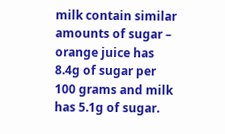milk contain similar amounts of sugar – orange juice has 8.4g of sugar per 100 grams and milk has 5.1g of sugar.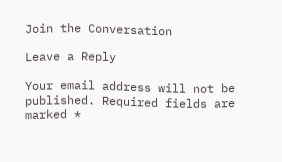Join the Conversation

Leave a Reply

Your email address will not be published. Required fields are marked *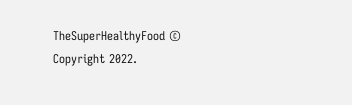TheSuperHealthyFood © Copyright 2022.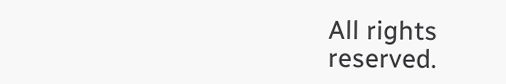All rights reserved.